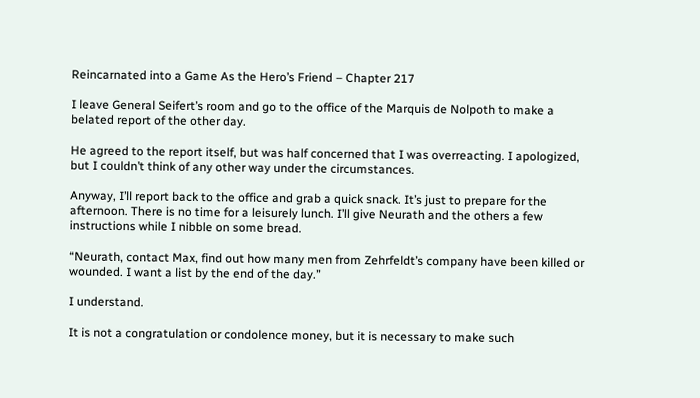Reincarnated into a Game As the Hero’s Friend – Chapter 217

I leave General Seifert’s room and go to the office of the Marquis de Nolpoth to make a belated report of the other day.

He agreed to the report itself, but was half concerned that I was overreacting. I apologized, but I couldn’t think of any other way under the circumstances.

Anyway, I’ll report back to the office and grab a quick snack. It’s just to prepare for the afternoon. There is no time for a leisurely lunch. I’ll give Neurath and the others a few instructions while I nibble on some bread.

“Neurath, contact Max, find out how many men from Zehrfeldt’s company have been killed or wounded. I want a list by the end of the day.”

I understand.

It is not a congratulation or condolence money, but it is necessary to make such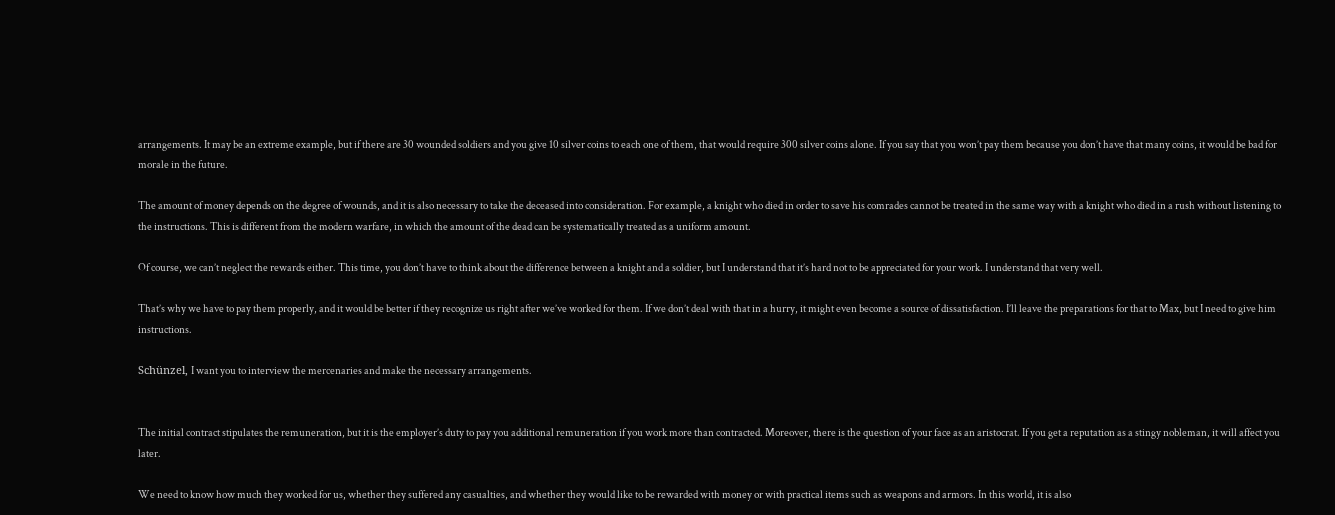arrangements. It may be an extreme example, but if there are 30 wounded soldiers and you give 10 silver coins to each one of them, that would require 300 silver coins alone. If you say that you won’t pay them because you don’t have that many coins, it would be bad for morale in the future.

The amount of money depends on the degree of wounds, and it is also necessary to take the deceased into consideration. For example, a knight who died in order to save his comrades cannot be treated in the same way with a knight who died in a rush without listening to the instructions. This is different from the modern warfare, in which the amount of the dead can be systematically treated as a uniform amount.

Of course, we can’t neglect the rewards either. This time, you don’t have to think about the difference between a knight and a soldier, but I understand that it’s hard not to be appreciated for your work. I understand that very well.

That’s why we have to pay them properly, and it would be better if they recognize us right after we’ve worked for them. If we don’t deal with that in a hurry, it might even become a source of dissatisfaction. I’ll leave the preparations for that to Max, but I need to give him instructions.

Schünzel, I want you to interview the mercenaries and make the necessary arrangements.


The initial contract stipulates the remuneration, but it is the employer’s duty to pay you additional remuneration if you work more than contracted. Moreover, there is the question of your face as an aristocrat. If you get a reputation as a stingy nobleman, it will affect you later.

We need to know how much they worked for us, whether they suffered any casualties, and whether they would like to be rewarded with money or with practical items such as weapons and armors. In this world, it is also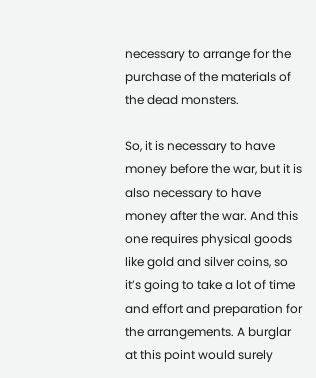necessary to arrange for the purchase of the materials of the dead monsters.

So, it is necessary to have money before the war, but it is also necessary to have money after the war. And this one requires physical goods like gold and silver coins, so it’s going to take a lot of time and effort and preparation for the arrangements. A burglar at this point would surely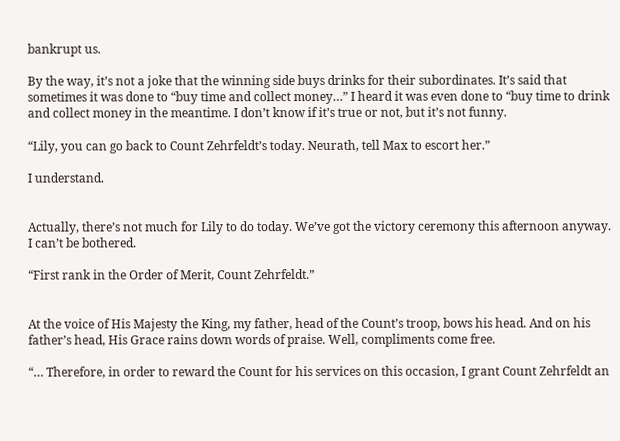bankrupt us.

By the way, it’s not a joke that the winning side buys drinks for their subordinates. It’s said that sometimes it was done to “buy time and collect money…” I heard it was even done to “buy time to drink and collect money in the meantime. I don’t know if it’s true or not, but it’s not funny.

“Lily, you can go back to Count Zehrfeldt’s today. Neurath, tell Max to escort her.”

I understand.


Actually, there’s not much for Lily to do today. We’ve got the victory ceremony this afternoon anyway. I can’t be bothered.

“First rank in the Order of Merit, Count Zehrfeldt.”


At the voice of His Majesty the King, my father, head of the Count’s troop, bows his head. And on his father’s head, His Grace rains down words of praise. Well, compliments come free.

“… Therefore, in order to reward the Count for his services on this occasion, I grant Count Zehrfeldt an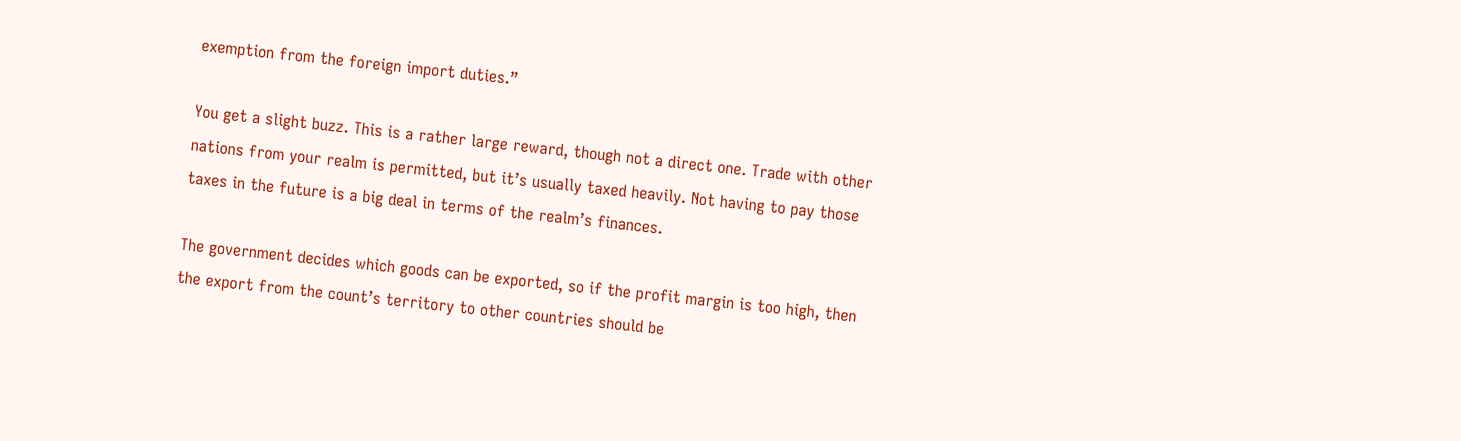exemption from the foreign import duties.”

You get a slight buzz. This is a rather large reward, though not a direct one. Trade with other nations from your realm is permitted, but it’s usually taxed heavily. Not having to pay those taxes in the future is a big deal in terms of the realm’s finances.

The government decides which goods can be exported, so if the profit margin is too high, then the export from the count’s territory to other countries should be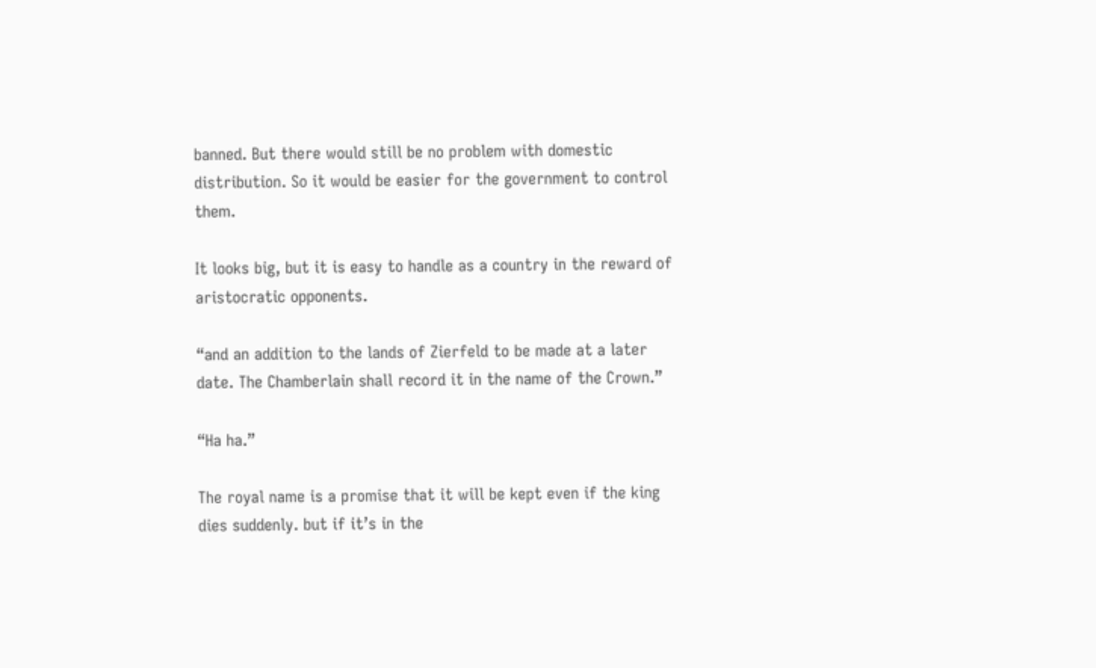banned. But there would still be no problem with domestic distribution. So it would be easier for the government to control them.

It looks big, but it is easy to handle as a country in the reward of aristocratic opponents.

“and an addition to the lands of Zierfeld to be made at a later date. The Chamberlain shall record it in the name of the Crown.”

“Ha ha.”

The royal name is a promise that it will be kept even if the king dies suddenly. but if it’s in the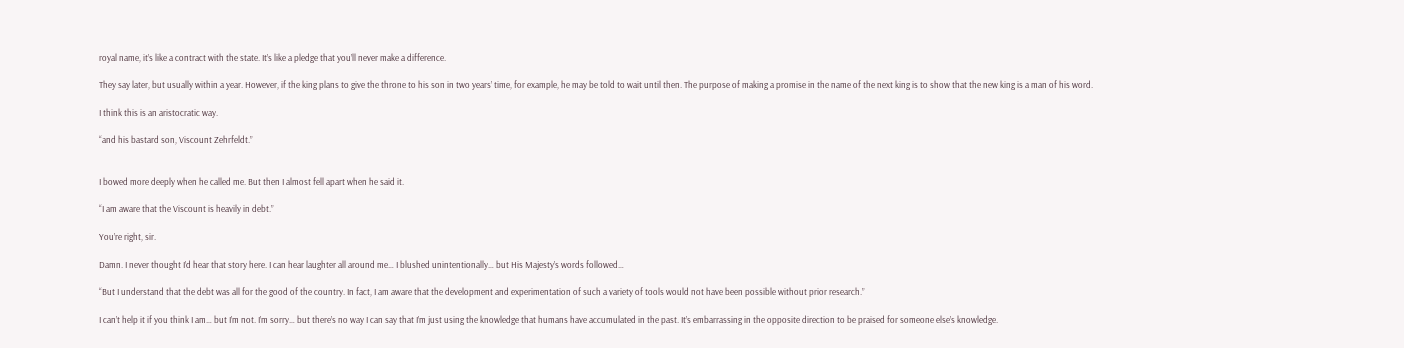royal name, it’s like a contract with the state. It’s like a pledge that you’ll never make a difference.

They say later, but usually within a year. However, if the king plans to give the throne to his son in two years’ time, for example, he may be told to wait until then. The purpose of making a promise in the name of the next king is to show that the new king is a man of his word.

I think this is an aristocratic way.

“and his bastard son, Viscount Zehrfeldt.”


I bowed more deeply when he called me. But then I almost fell apart when he said it.

“I am aware that the Viscount is heavily in debt.”

You’re right, sir.

Damn. I never thought I’d hear that story here. I can hear laughter all around me… I blushed unintentionally… but His Majesty’s words followed…

“But I understand that the debt was all for the good of the country. In fact, I am aware that the development and experimentation of such a variety of tools would not have been possible without prior research.”

I can’t help it if you think I am… but I’m not. I’m sorry… but there’s no way I can say that I’m just using the knowledge that humans have accumulated in the past. It’s embarrassing in the opposite direction to be praised for someone else’s knowledge.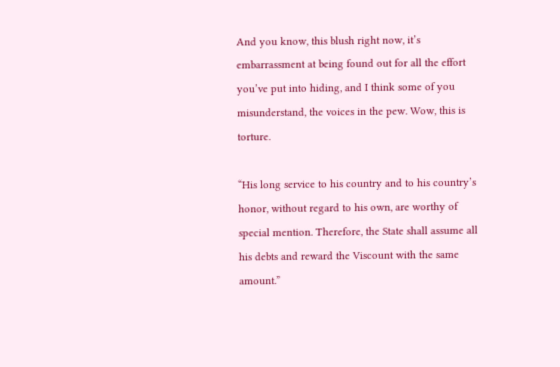And you know, this blush right now, it’s embarrassment at being found out for all the effort you’ve put into hiding, and I think some of you misunderstand, the voices in the pew. Wow, this is torture.

“His long service to his country and to his country’s honor, without regard to his own, are worthy of special mention. Therefore, the State shall assume all his debts and reward the Viscount with the same amount.”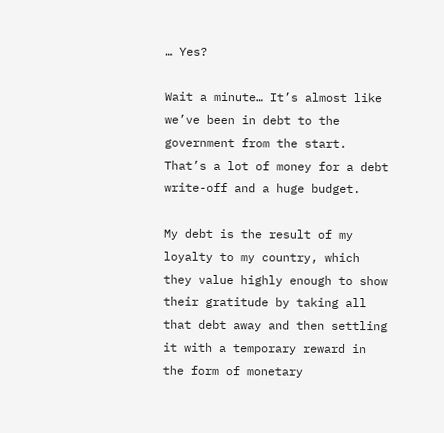… Yes?

Wait a minute… It’s almost like we’ve been in debt to the government from the start. That’s a lot of money for a debt write-off and a huge budget.

My debt is the result of my loyalty to my country, which they value highly enough to show their gratitude by taking all that debt away and then settling it with a temporary reward in the form of monetary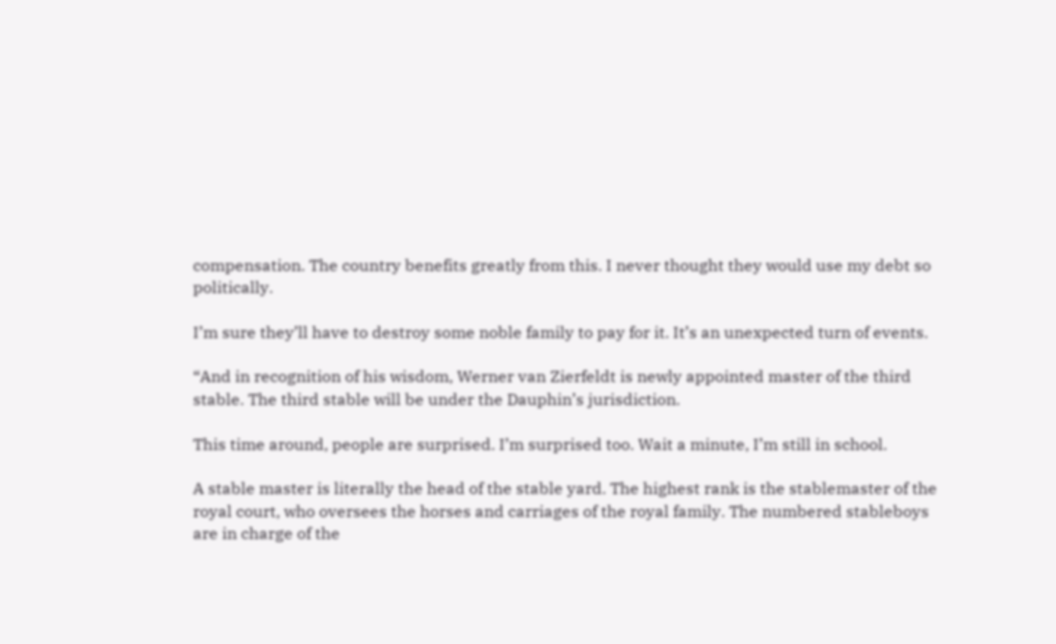compensation. The country benefits greatly from this. I never thought they would use my debt so politically.

I’m sure they’ll have to destroy some noble family to pay for it. It’s an unexpected turn of events.

“And in recognition of his wisdom, Werner van Zierfeldt is newly appointed master of the third stable. The third stable will be under the Dauphin’s jurisdiction.

This time around, people are surprised. I’m surprised too. Wait a minute, I’m still in school.

A stable master is literally the head of the stable yard. The highest rank is the stablemaster of the royal court, who oversees the horses and carriages of the royal family. The numbered stableboys are in charge of the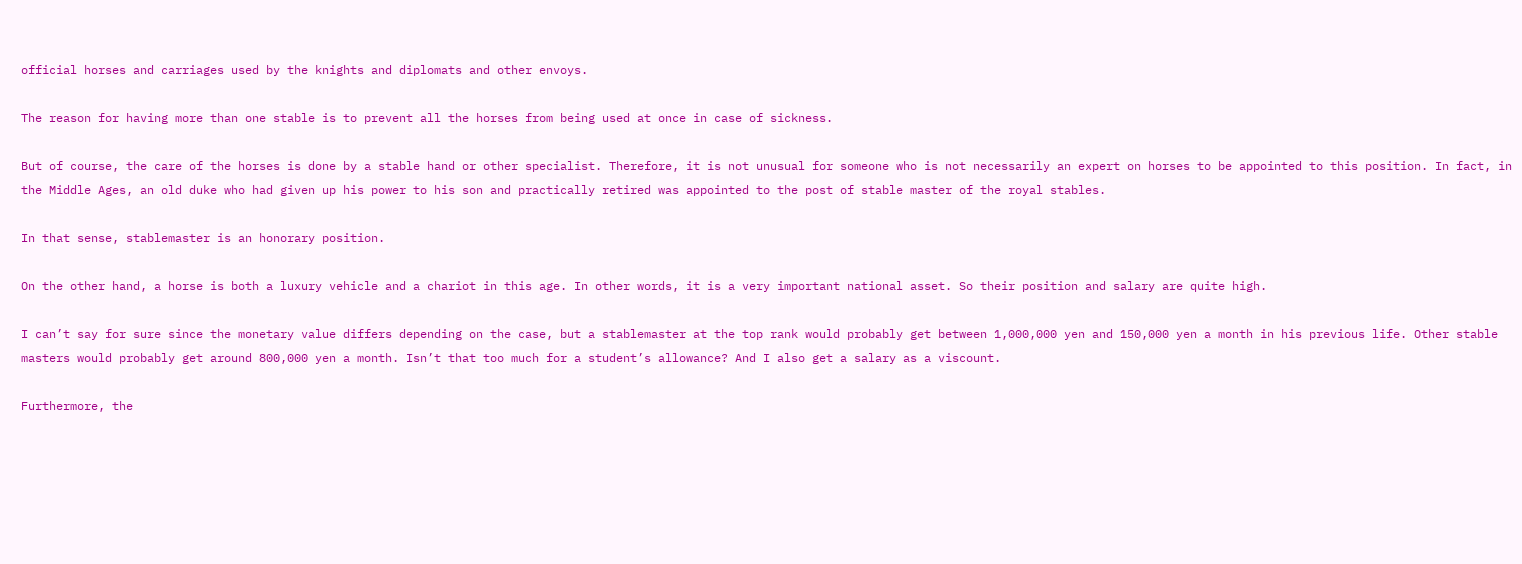official horses and carriages used by the knights and diplomats and other envoys.

The reason for having more than one stable is to prevent all the horses from being used at once in case of sickness.

But of course, the care of the horses is done by a stable hand or other specialist. Therefore, it is not unusual for someone who is not necessarily an expert on horses to be appointed to this position. In fact, in the Middle Ages, an old duke who had given up his power to his son and practically retired was appointed to the post of stable master of the royal stables.

In that sense, stablemaster is an honorary position.

On the other hand, a horse is both a luxury vehicle and a chariot in this age. In other words, it is a very important national asset. So their position and salary are quite high.

I can’t say for sure since the monetary value differs depending on the case, but a stablemaster at the top rank would probably get between 1,000,000 yen and 150,000 yen a month in his previous life. Other stable masters would probably get around 800,000 yen a month. Isn’t that too much for a student’s allowance? And I also get a salary as a viscount.

Furthermore, the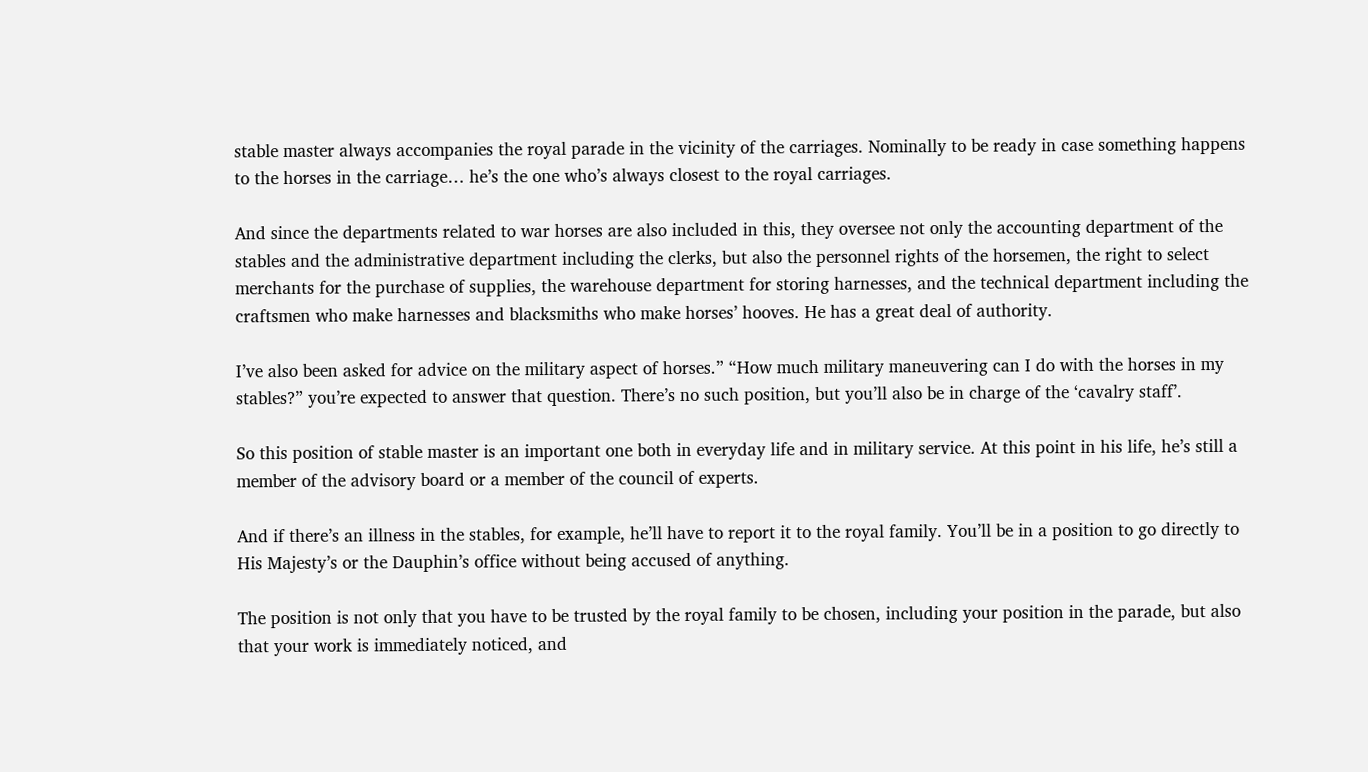stable master always accompanies the royal parade in the vicinity of the carriages. Nominally to be ready in case something happens to the horses in the carriage… he’s the one who’s always closest to the royal carriages.

And since the departments related to war horses are also included in this, they oversee not only the accounting department of the stables and the administrative department including the clerks, but also the personnel rights of the horsemen, the right to select merchants for the purchase of supplies, the warehouse department for storing harnesses, and the technical department including the craftsmen who make harnesses and blacksmiths who make horses’ hooves. He has a great deal of authority.

I’ve also been asked for advice on the military aspect of horses.” “How much military maneuvering can I do with the horses in my stables?” you’re expected to answer that question. There’s no such position, but you’ll also be in charge of the ‘cavalry staff’.

So this position of stable master is an important one both in everyday life and in military service. At this point in his life, he’s still a member of the advisory board or a member of the council of experts.

And if there’s an illness in the stables, for example, he’ll have to report it to the royal family. You’ll be in a position to go directly to His Majesty’s or the Dauphin’s office without being accused of anything.

The position is not only that you have to be trusted by the royal family to be chosen, including your position in the parade, but also that your work is immediately noticed, and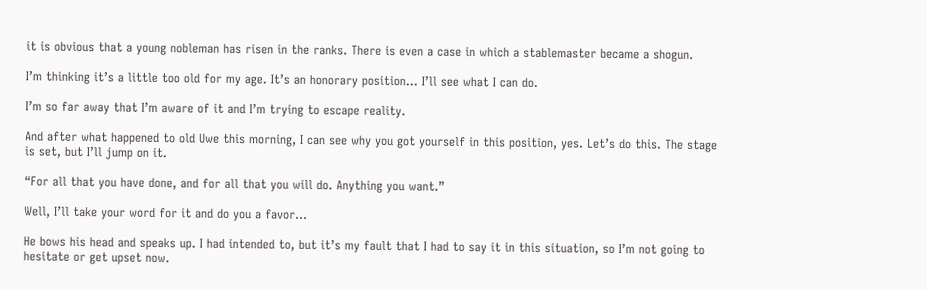it is obvious that a young nobleman has risen in the ranks. There is even a case in which a stablemaster became a shogun.

I’m thinking it’s a little too old for my age. It’s an honorary position… I’ll see what I can do.

I’m so far away that I’m aware of it and I’m trying to escape reality.

And after what happened to old Uwe this morning, I can see why you got yourself in this position, yes. Let’s do this. The stage is set, but I’ll jump on it.

“For all that you have done, and for all that you will do. Anything you want.”

Well, I’ll take your word for it and do you a favor…

He bows his head and speaks up. I had intended to, but it’s my fault that I had to say it in this situation, so I’m not going to hesitate or get upset now.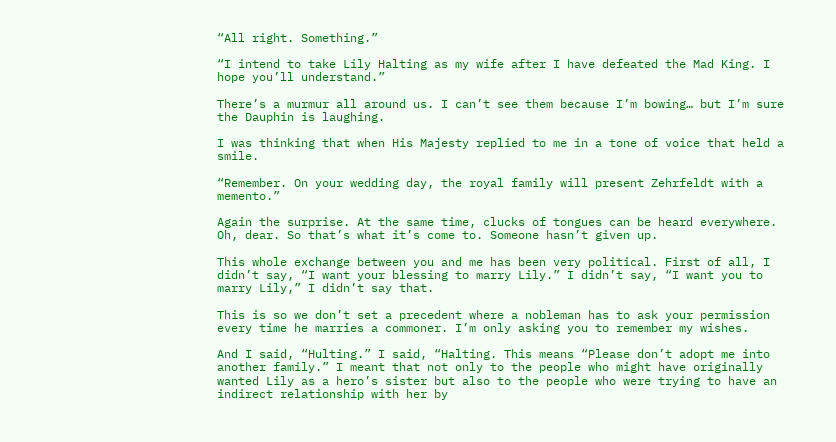“All right. Something.”

“I intend to take Lily Halting as my wife after I have defeated the Mad King. I hope you’ll understand.”

There’s a murmur all around us. I can’t see them because I’m bowing… but I’m sure the Dauphin is laughing.

I was thinking that when His Majesty replied to me in a tone of voice that held a smile.

“Remember. On your wedding day, the royal family will present Zehrfeldt with a memento.”

Again the surprise. At the same time, clucks of tongues can be heard everywhere. Oh, dear. So that’s what it’s come to. Someone hasn’t given up.

This whole exchange between you and me has been very political. First of all, I didn’t say, “I want your blessing to marry Lily.” I didn’t say, “I want you to marry Lily,” I didn’t say that.

This is so we don’t set a precedent where a nobleman has to ask your permission every time he marries a commoner. I’m only asking you to remember my wishes.

And I said, “Hulting.” I said, “Halting. This means “Please don’t adopt me into another family.” I meant that not only to the people who might have originally wanted Lily as a hero’s sister but also to the people who were trying to have an indirect relationship with her by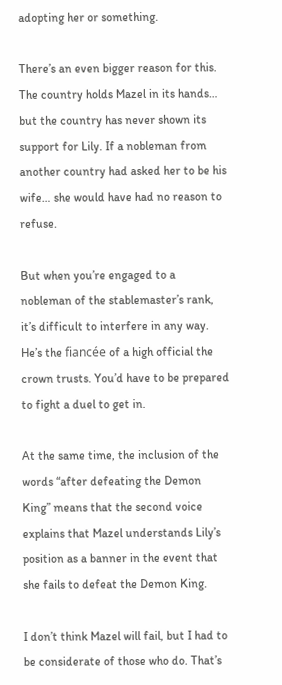adopting her or something.

There’s an even bigger reason for this. The country holds Mazel in its hands… but the country has never shown its support for Lily. If a nobleman from another country had asked her to be his wife… she would have had no reason to refuse.

But when you’re engaged to a nobleman of the stablemaster’s rank, it’s difficult to interfere in any way. He’s the fiancée of a high official the crown trusts. You’d have to be prepared to fight a duel to get in.

At the same time, the inclusion of the words “after defeating the Demon King” means that the second voice explains that Mazel understands Lily’s position as a banner in the event that she fails to defeat the Demon King.

I don’t think Mazel will fail, but I had to be considerate of those who do. That’s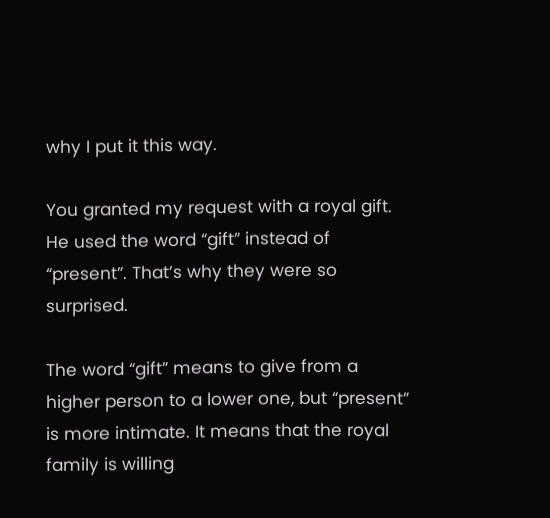why I put it this way.

You granted my request with a royal gift. He used the word “gift” instead of “present”. That’s why they were so surprised.

The word “gift” means to give from a higher person to a lower one, but “present” is more intimate. It means that the royal family is willing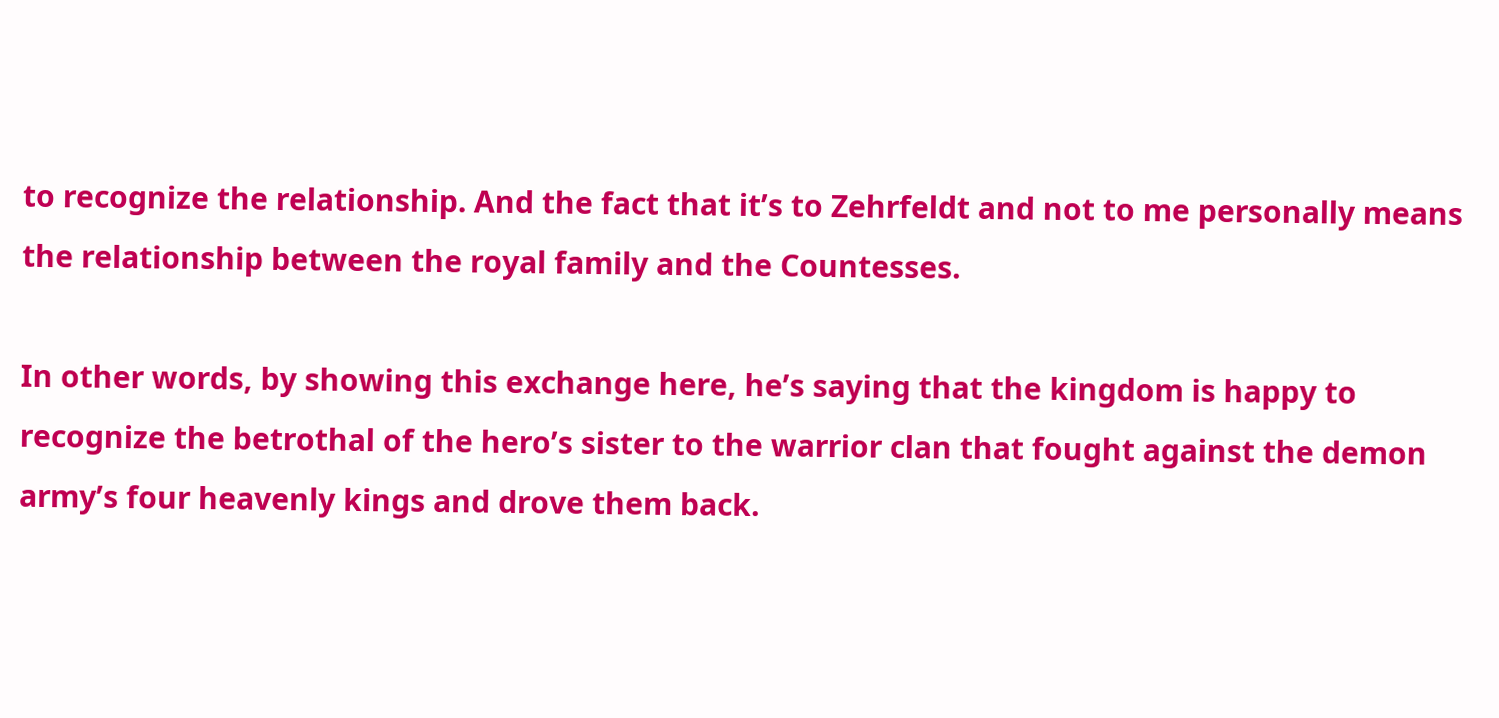to recognize the relationship. And the fact that it’s to Zehrfeldt and not to me personally means the relationship between the royal family and the Countesses.

In other words, by showing this exchange here, he’s saying that the kingdom is happy to recognize the betrothal of the hero’s sister to the warrior clan that fought against the demon army’s four heavenly kings and drove them back.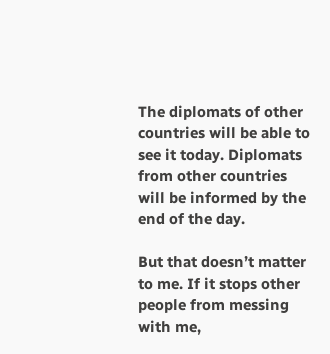The diplomats of other countries will be able to see it today. Diplomats from other countries will be informed by the end of the day.

But that doesn’t matter to me. If it stops other people from messing with me,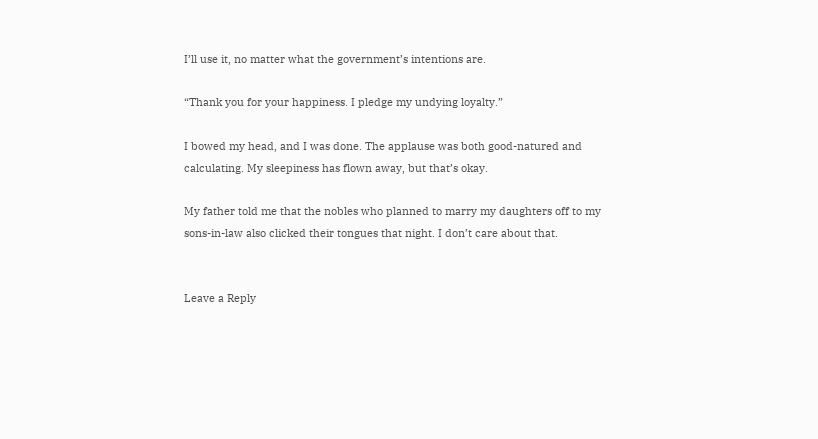I’ll use it, no matter what the government’s intentions are.

“Thank you for your happiness. I pledge my undying loyalty.”

I bowed my head, and I was done. The applause was both good-natured and calculating. My sleepiness has flown away, but that’s okay.

My father told me that the nobles who planned to marry my daughters off to my sons-in-law also clicked their tongues that night. I don’t care about that.


Leave a Reply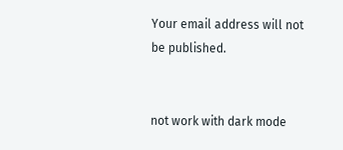Your email address will not be published.


not work with dark mode